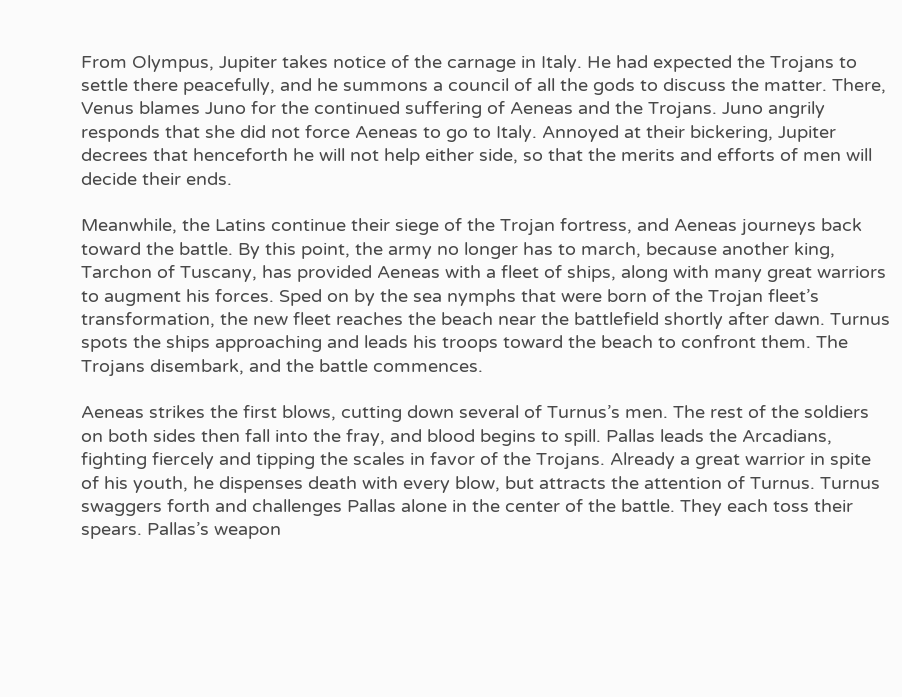From Olympus, Jupiter takes notice of the carnage in Italy. He had expected the Trojans to settle there peacefully, and he summons a council of all the gods to discuss the matter. There, Venus blames Juno for the continued suffering of Aeneas and the Trojans. Juno angrily responds that she did not force Aeneas to go to Italy. Annoyed at their bickering, Jupiter decrees that henceforth he will not help either side, so that the merits and efforts of men will decide their ends.

Meanwhile, the Latins continue their siege of the Trojan fortress, and Aeneas journeys back toward the battle. By this point, the army no longer has to march, because another king, Tarchon of Tuscany, has provided Aeneas with a fleet of ships, along with many great warriors to augment his forces. Sped on by the sea nymphs that were born of the Trojan fleet’s transformation, the new fleet reaches the beach near the battlefield shortly after dawn. Turnus spots the ships approaching and leads his troops toward the beach to confront them. The Trojans disembark, and the battle commences.

Aeneas strikes the first blows, cutting down several of Turnus’s men. The rest of the soldiers on both sides then fall into the fray, and blood begins to spill. Pallas leads the Arcadians, fighting fiercely and tipping the scales in favor of the Trojans. Already a great warrior in spite of his youth, he dispenses death with every blow, but attracts the attention of Turnus. Turnus swaggers forth and challenges Pallas alone in the center of the battle. They each toss their spears. Pallas’s weapon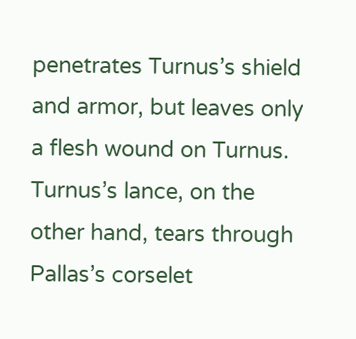penetrates Turnus’s shield and armor, but leaves only a flesh wound on Turnus. Turnus’s lance, on the other hand, tears through Pallas’s corselet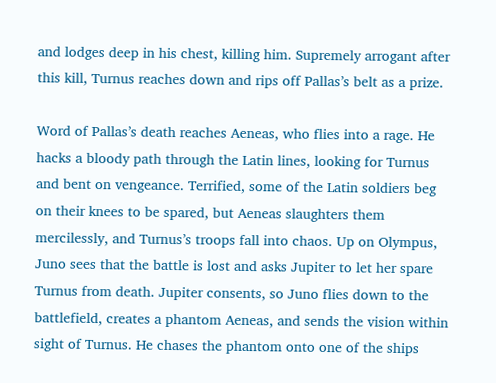and lodges deep in his chest, killing him. Supremely arrogant after this kill, Turnus reaches down and rips off Pallas’s belt as a prize.

Word of Pallas’s death reaches Aeneas, who flies into a rage. He hacks a bloody path through the Latin lines, looking for Turnus and bent on vengeance. Terrified, some of the Latin soldiers beg on their knees to be spared, but Aeneas slaughters them mercilessly, and Turnus’s troops fall into chaos. Up on Olympus, Juno sees that the battle is lost and asks Jupiter to let her spare Turnus from death. Jupiter consents, so Juno flies down to the battlefield, creates a phantom Aeneas, and sends the vision within sight of Turnus. He chases the phantom onto one of the ships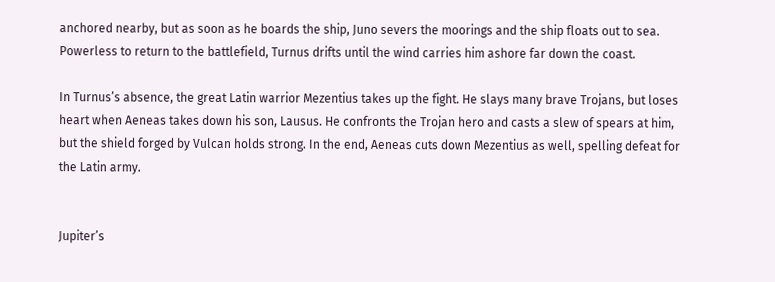anchored nearby, but as soon as he boards the ship, Juno severs the moorings and the ship floats out to sea. Powerless to return to the battlefield, Turnus drifts until the wind carries him ashore far down the coast.

In Turnus’s absence, the great Latin warrior Mezentius takes up the fight. He slays many brave Trojans, but loses heart when Aeneas takes down his son, Lausus. He confronts the Trojan hero and casts a slew of spears at him, but the shield forged by Vulcan holds strong. In the end, Aeneas cuts down Mezentius as well, spelling defeat for the Latin army.


Jupiter’s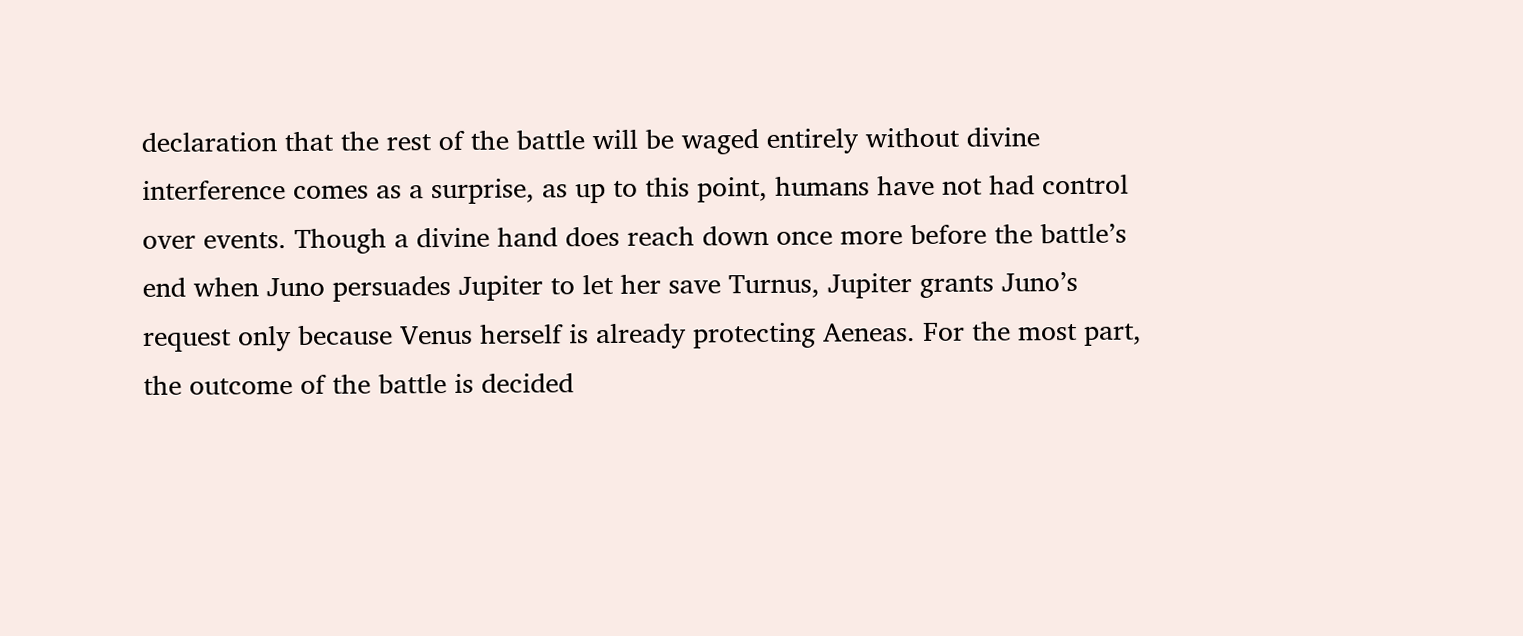declaration that the rest of the battle will be waged entirely without divine interference comes as a surprise, as up to this point, humans have not had control over events. Though a divine hand does reach down once more before the battle’s end when Juno persuades Jupiter to let her save Turnus, Jupiter grants Juno’s request only because Venus herself is already protecting Aeneas. For the most part, the outcome of the battle is decided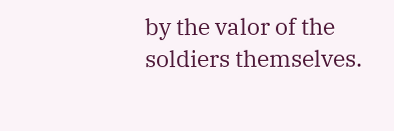by the valor of the soldiers themselves.